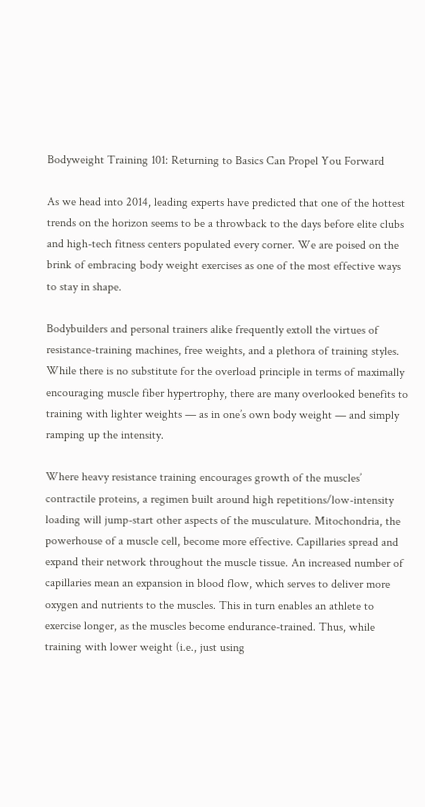Bodyweight Training 101: Returning to Basics Can Propel You Forward

As we head into 2014, leading experts have predicted that one of the hottest trends on the horizon seems to be a throwback to the days before elite clubs and high-tech fitness centers populated every corner. We are poised on the brink of embracing body weight exercises as one of the most effective ways to stay in shape.

Bodybuilders and personal trainers alike frequently extoll the virtues of resistance-training machines, free weights, and a plethora of training styles. While there is no substitute for the overload principle in terms of maximally encouraging muscle fiber hypertrophy, there are many overlooked benefits to training with lighter weights — as in one’s own body weight — and simply ramping up the intensity.

Where heavy resistance training encourages growth of the muscles’ contractile proteins, a regimen built around high repetitions/low-intensity loading will jump-start other aspects of the musculature. Mitochondria, the powerhouse of a muscle cell, become more effective. Capillaries spread and expand their network throughout the muscle tissue. An increased number of capillaries mean an expansion in blood flow, which serves to deliver more oxygen and nutrients to the muscles. This in turn enables an athlete to exercise longer, as the muscles become endurance-trained. Thus, while training with lower weight (i.e., just using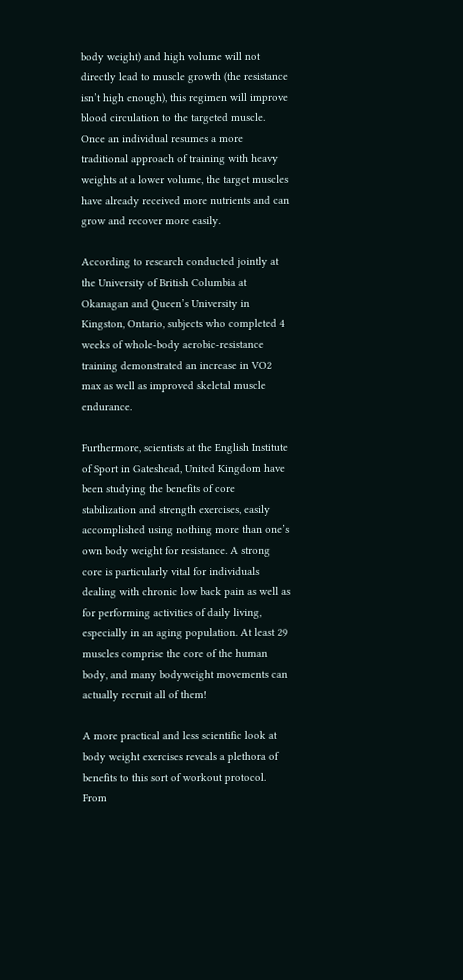body weight) and high volume will not directly lead to muscle growth (the resistance isn’t high enough), this regimen will improve blood circulation to the targeted muscle. Once an individual resumes a more traditional approach of training with heavy weights at a lower volume, the target muscles have already received more nutrients and can grow and recover more easily.

According to research conducted jointly at the University of British Columbia at Okanagan and Queen’s University in Kingston, Ontario, subjects who completed 4 weeks of whole-body aerobic-resistance training demonstrated an increase in VO2 max as well as improved skeletal muscle endurance.

Furthermore, scientists at the English Institute of Sport in Gateshead, United Kingdom have been studying the benefits of core stabilization and strength exercises, easily accomplished using nothing more than one’s own body weight for resistance. A strong core is particularly vital for individuals dealing with chronic low back pain as well as for performing activities of daily living, especially in an aging population. At least 29 muscles comprise the core of the human body, and many bodyweight movements can actually recruit all of them!

A more practical and less scientific look at body weight exercises reveals a plethora of benefits to this sort of workout protocol. From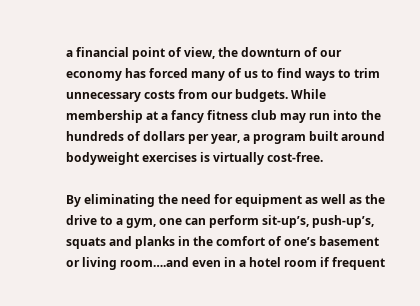a financial point of view, the downturn of our economy has forced many of us to find ways to trim unnecessary costs from our budgets. While membership at a fancy fitness club may run into the hundreds of dollars per year, a program built around bodyweight exercises is virtually cost-free.

By eliminating the need for equipment as well as the drive to a gym, one can perform sit-up’s, push-up’s, squats and planks in the comfort of one’s basement or living room….and even in a hotel room if frequent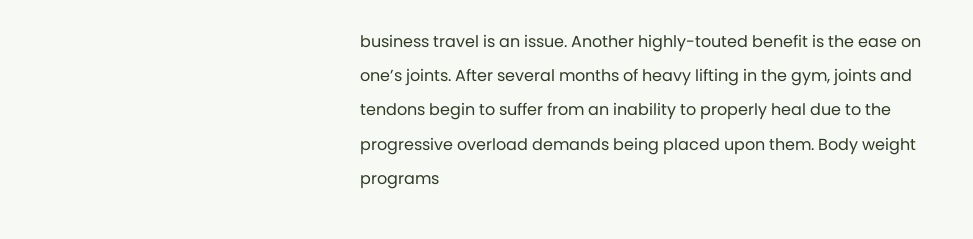business travel is an issue. Another highly-touted benefit is the ease on one’s joints. After several months of heavy lifting in the gym, joints and tendons begin to suffer from an inability to properly heal due to the progressive overload demands being placed upon them. Body weight programs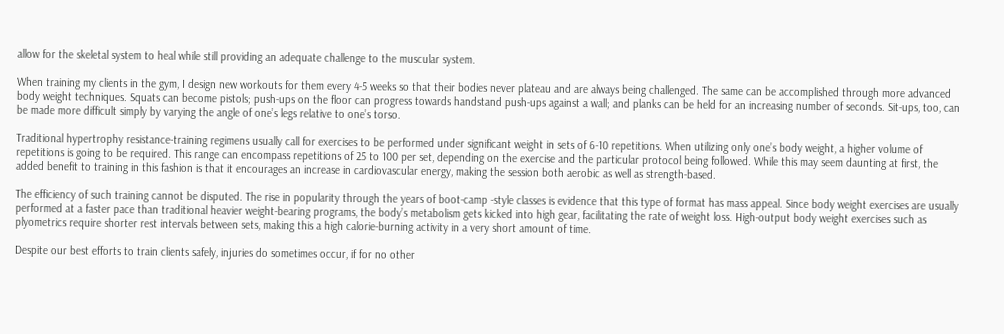allow for the skeletal system to heal while still providing an adequate challenge to the muscular system.

When training my clients in the gym, I design new workouts for them every 4-5 weeks so that their bodies never plateau and are always being challenged. The same can be accomplished through more advanced body weight techniques. Squats can become pistols; push-ups on the floor can progress towards handstand push-ups against a wall; and planks can be held for an increasing number of seconds. Sit-ups, too, can be made more difficult simply by varying the angle of one’s legs relative to one’s torso.

Traditional hypertrophy resistance-training regimens usually call for exercises to be performed under significant weight in sets of 6-10 repetitions. When utilizing only one’s body weight, a higher volume of repetitions is going to be required. This range can encompass repetitions of 25 to 100 per set, depending on the exercise and the particular protocol being followed. While this may seem daunting at first, the added benefit to training in this fashion is that it encourages an increase in cardiovascular energy, making the session both aerobic as well as strength-based.

The efficiency of such training cannot be disputed. The rise in popularity through the years of boot-camp -style classes is evidence that this type of format has mass appeal. Since body weight exercises are usually performed at a faster pace than traditional heavier weight-bearing programs, the body’s metabolism gets kicked into high gear, facilitating the rate of weight loss. High-output body weight exercises such as plyometrics require shorter rest intervals between sets, making this a high calorie-burning activity in a very short amount of time.

Despite our best efforts to train clients safely, injuries do sometimes occur, if for no other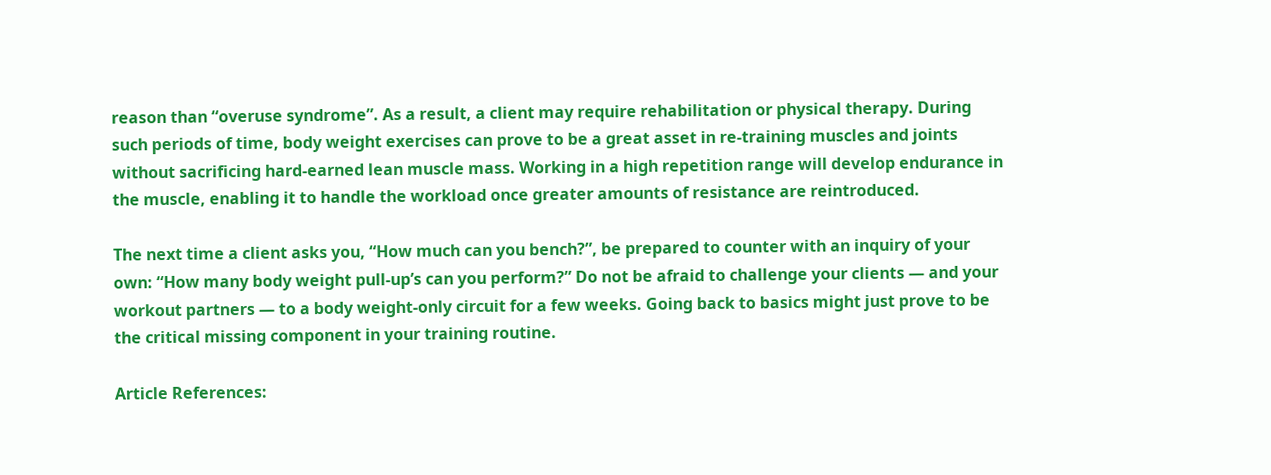reason than “overuse syndrome”. As a result, a client may require rehabilitation or physical therapy. During such periods of time, body weight exercises can prove to be a great asset in re-training muscles and joints without sacrificing hard-earned lean muscle mass. Working in a high repetition range will develop endurance in the muscle, enabling it to handle the workload once greater amounts of resistance are reintroduced.

The next time a client asks you, “How much can you bench?”, be prepared to counter with an inquiry of your own: “How many body weight pull-up’s can you perform?” Do not be afraid to challenge your clients — and your workout partners — to a body weight-only circuit for a few weeks. Going back to basics might just prove to be the critical missing component in your training routine.

Article References: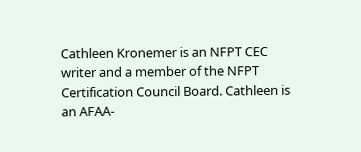Cathleen Kronemer is an NFPT CEC writer and a member of the NFPT Certification Council Board. Cathleen is an AFAA-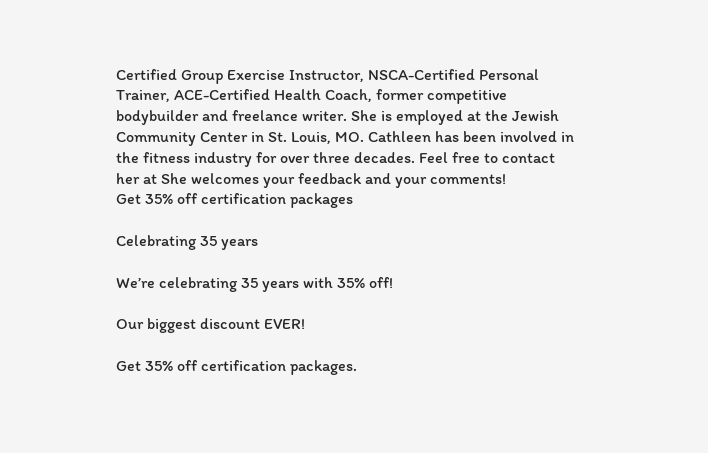Certified Group Exercise Instructor, NSCA-Certified Personal Trainer, ACE-Certified Health Coach, former competitive bodybuilder and freelance writer. She is employed at the Jewish Community Center in St. Louis, MO. Cathleen has been involved in the fitness industry for over three decades. Feel free to contact her at She welcomes your feedback and your comments!
Get 35% off certification packages

Celebrating 35 years

We’re celebrating 35 years with 35% off!

Our biggest discount EVER!

Get 35% off certification packages.